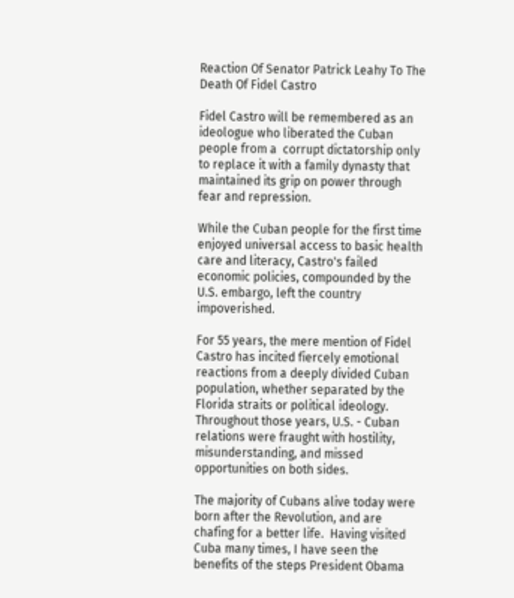Reaction Of Senator Patrick Leahy To The Death Of Fidel Castro

Fidel Castro will be remembered as an ideologue who liberated the Cuban people from a  corrupt dictatorship only to replace it with a family dynasty that maintained its grip on power through fear and repression.

While the Cuban people for the first time enjoyed universal access to basic health care and literacy, Castro's failed economic policies, compounded by the U.S. embargo, left the country impoverished.

For 55 years, the mere mention of Fidel Castro has incited fiercely emotional reactions from a deeply divided Cuban population, whether separated by the Florida straits or political ideology.  Throughout those years, U.S. - Cuban relations were fraught with hostility, misunderstanding, and missed opportunities on both sides.

The majority of Cubans alive today were born after the Revolution, and are chafing for a better life.  Having visited Cuba many times, I have seen the benefits of the steps President Obama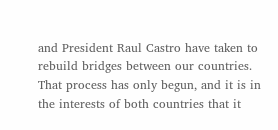and President Raul Castro have taken to rebuild bridges between our countries. That process has only begun, and it is in the interests of both countries that it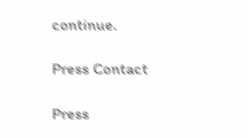continue.

Press Contact

Press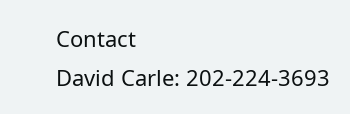Contact
David Carle: 202-224-3693